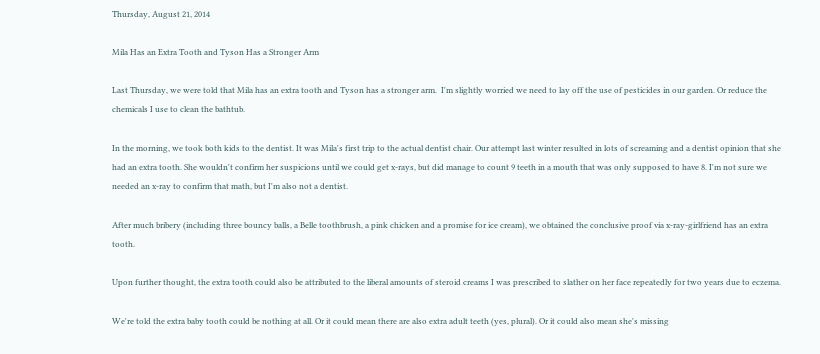Thursday, August 21, 2014

Mila Has an Extra Tooth and Tyson Has a Stronger Arm

Last Thursday, we were told that Mila has an extra tooth and Tyson has a stronger arm.  I'm slightly worried we need to lay off the use of pesticides in our garden. Or reduce the chemicals I use to clean the bathtub.

In the morning, we took both kids to the dentist. It was Mila's first trip to the actual dentist chair. Our attempt last winter resulted in lots of screaming and a dentist opinion that she had an extra tooth. She wouldn't confirm her suspicions until we could get x-rays, but did manage to count 9 teeth in a mouth that was only supposed to have 8. I'm not sure we needed an x-ray to confirm that math, but I'm also not a dentist.

After much bribery (including three bouncy balls, a Belle toothbrush, a pink chicken and a promise for ice cream), we obtained the conclusive proof via x-ray-girlfriend has an extra tooth.

Upon further thought, the extra tooth could also be attributed to the liberal amounts of steroid creams I was prescribed to slather on her face repeatedly for two years due to eczema.

We're told the extra baby tooth could be nothing at all. Or it could mean there are also extra adult teeth (yes, plural). Or it could also mean she's missing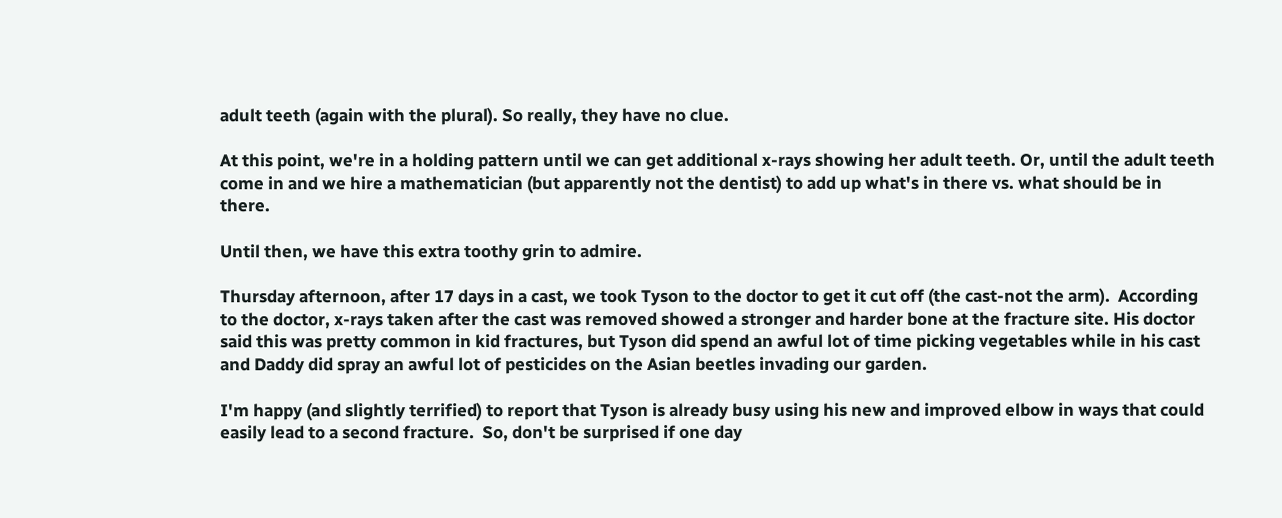adult teeth (again with the plural). So really, they have no clue.

At this point, we're in a holding pattern until we can get additional x-rays showing her adult teeth. Or, until the adult teeth come in and we hire a mathematician (but apparently not the dentist) to add up what's in there vs. what should be in there.

Until then, we have this extra toothy grin to admire.

Thursday afternoon, after 17 days in a cast, we took Tyson to the doctor to get it cut off (the cast-not the arm).  According to the doctor, x-rays taken after the cast was removed showed a stronger and harder bone at the fracture site. His doctor said this was pretty common in kid fractures, but Tyson did spend an awful lot of time picking vegetables while in his cast and Daddy did spray an awful lot of pesticides on the Asian beetles invading our garden.

I'm happy (and slightly terrified) to report that Tyson is already busy using his new and improved elbow in ways that could easily lead to a second fracture.  So, don't be surprised if one day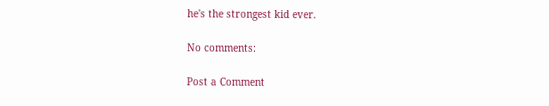he's the strongest kid ever.

No comments:

Post a Comment